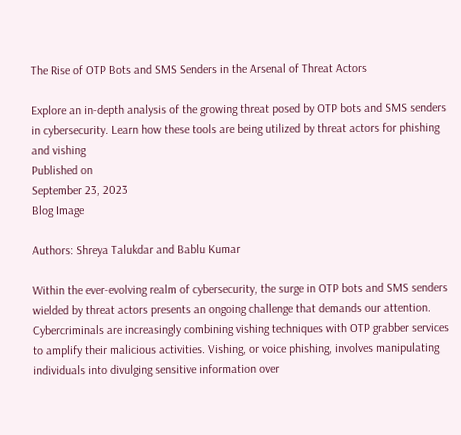The Rise of OTP Bots and SMS Senders in the Arsenal of Threat Actors

Explore an in-depth analysis of the growing threat posed by OTP bots and SMS senders in cybersecurity. Learn how these tools are being utilized by threat actors for phishing and vishing
Published on
September 23, 2023
Blog Image

Authors: Shreya Talukdar and Bablu Kumar

Within the ever-evolving realm of cybersecurity, the surge in OTP bots and SMS senders wielded by threat actors presents an ongoing challenge that demands our attention. Cybercriminals are increasingly combining vishing techniques with OTP grabber services to amplify their malicious activities. Vishing, or voice phishing, involves manipulating individuals into divulging sensitive information over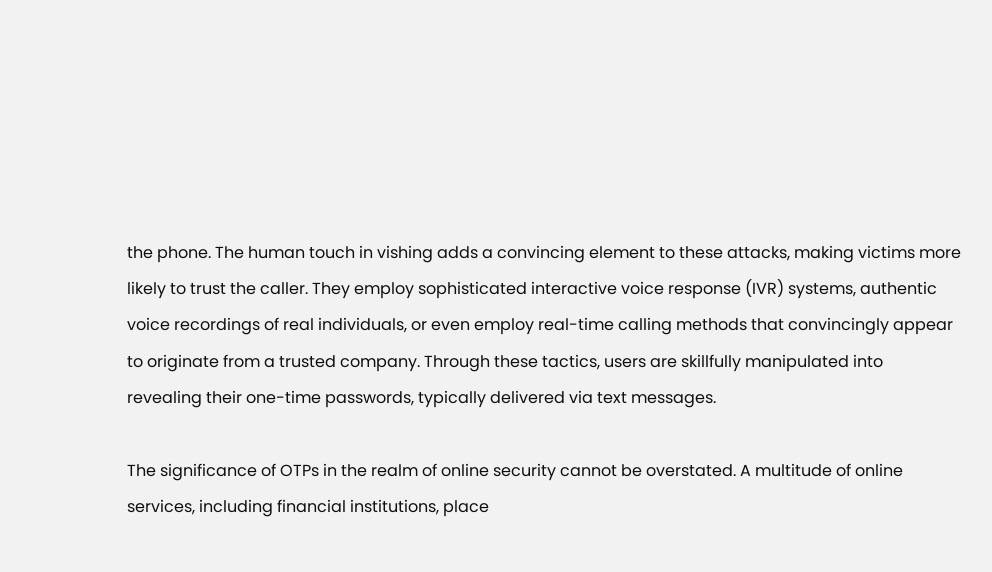the phone. The human touch in vishing adds a convincing element to these attacks, making victims more likely to trust the caller. They employ sophisticated interactive voice response (IVR) systems, authentic voice recordings of real individuals, or even employ real-time calling methods that convincingly appear to originate from a trusted company. Through these tactics, users are skillfully manipulated into revealing their one-time passwords, typically delivered via text messages.

The significance of OTPs in the realm of online security cannot be overstated. A multitude of online services, including financial institutions, place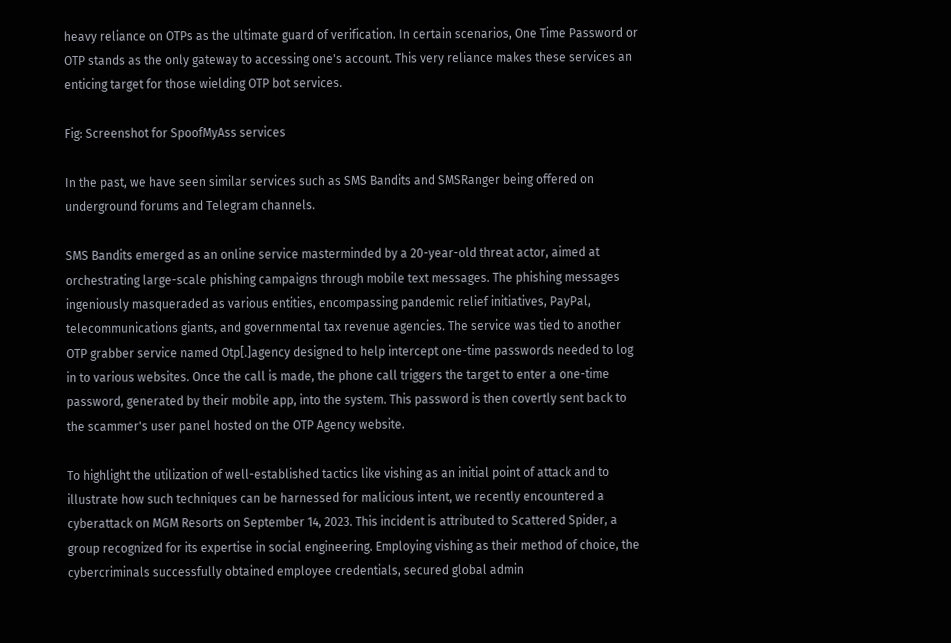heavy reliance on OTPs as the ultimate guard of verification. In certain scenarios, One Time Password or OTP stands as the only gateway to accessing one's account. This very reliance makes these services an enticing target for those wielding OTP bot services.

Fig: Screenshot for SpoofMyAss services

In the past, we have seen similar services such as SMS Bandits and SMSRanger being offered on underground forums and Telegram channels.

SMS Bandits emerged as an online service masterminded by a 20-year-old threat actor, aimed at orchestrating large-scale phishing campaigns through mobile text messages. The phishing messages ingeniously masqueraded as various entities, encompassing pandemic relief initiatives, PayPal, telecommunications giants, and governmental tax revenue agencies. The service was tied to another OTP grabber service named Otp[.]agency designed to help intercept one-time passwords needed to log in to various websites. Once the call is made, the phone call triggers the target to enter a one-time password, generated by their mobile app, into the system. This password is then covertly sent back to the scammer's user panel hosted on the OTP Agency website.

To highlight the utilization of well-established tactics like vishing as an initial point of attack and to illustrate how such techniques can be harnessed for malicious intent, we recently encountered a cyberattack on MGM Resorts on September 14, 2023. This incident is attributed to Scattered Spider, a group recognized for its expertise in social engineering. Employing vishing as their method of choice, the cybercriminals successfully obtained employee credentials, secured global admin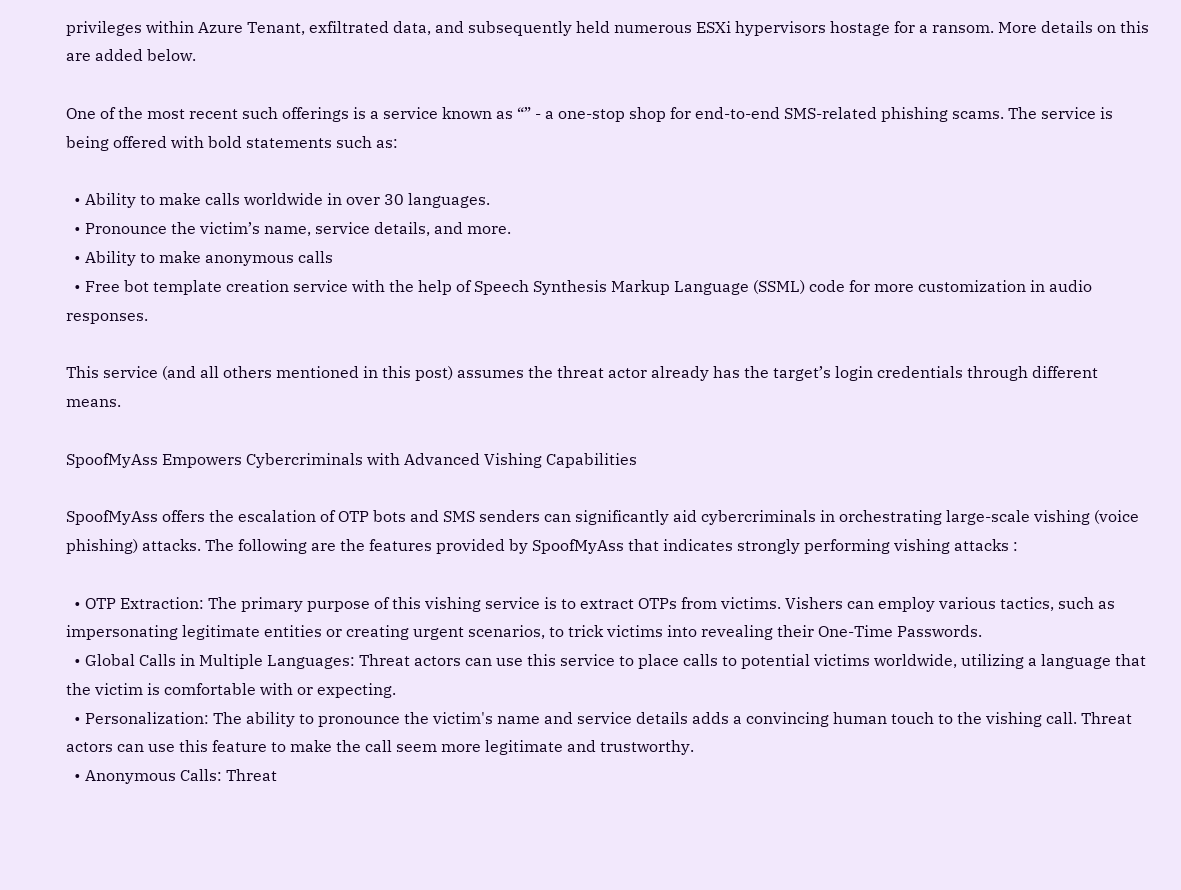privileges within Azure Tenant, exfiltrated data, and subsequently held numerous ESXi hypervisors hostage for a ransom. More details on this are added below.

One of the most recent such offerings is a service known as “” - a one-stop shop for end-to-end SMS-related phishing scams. The service is being offered with bold statements such as:

  • Ability to make calls worldwide in over 30 languages.
  • Pronounce the victim’s name, service details, and more.
  • Ability to make anonymous calls
  • Free bot template creation service with the help of Speech Synthesis Markup Language (SSML) code for more customization in audio responses.

This service (and all others mentioned in this post) assumes the threat actor already has the target’s login credentials through different means.

SpoofMyAss Empowers Cybercriminals with Advanced Vishing Capabilities

SpoofMyAss offers the escalation of OTP bots and SMS senders can significantly aid cybercriminals in orchestrating large-scale vishing (voice phishing) attacks. The following are the features provided by SpoofMyAss that indicates strongly performing vishing attacks :

  • OTP Extraction: The primary purpose of this vishing service is to extract OTPs from victims. Vishers can employ various tactics, such as impersonating legitimate entities or creating urgent scenarios, to trick victims into revealing their One-Time Passwords.
  • Global Calls in Multiple Languages: Threat actors can use this service to place calls to potential victims worldwide, utilizing a language that the victim is comfortable with or expecting.
  • Personalization: The ability to pronounce the victim's name and service details adds a convincing human touch to the vishing call. Threat actors can use this feature to make the call seem more legitimate and trustworthy.
  • Anonymous Calls: Threat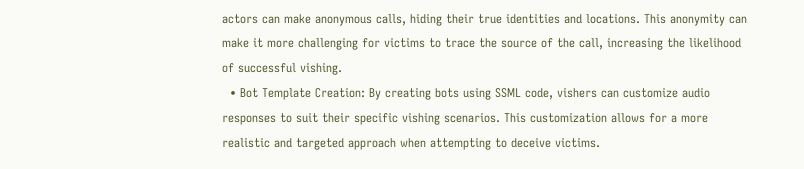actors can make anonymous calls, hiding their true identities and locations. This anonymity can make it more challenging for victims to trace the source of the call, increasing the likelihood of successful vishing.
  • Bot Template Creation: By creating bots using SSML code, vishers can customize audio responses to suit their specific vishing scenarios. This customization allows for a more realistic and targeted approach when attempting to deceive victims.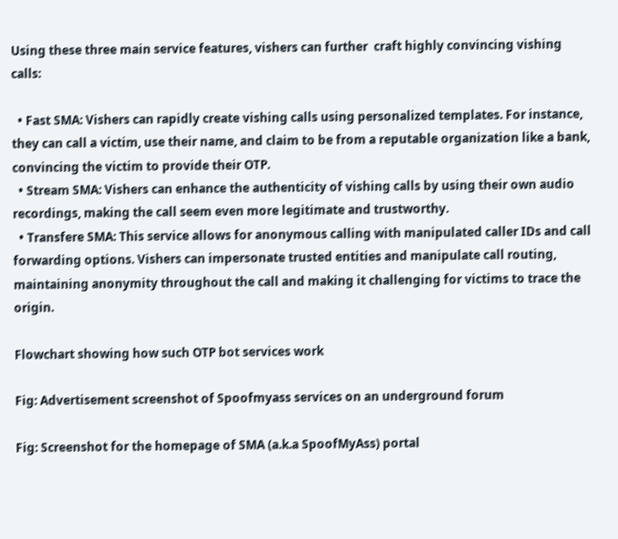Using these three main service features, vishers can further  craft highly convincing vishing calls:

  • Fast SMA: Vishers can rapidly create vishing calls using personalized templates. For instance, they can call a victim, use their name, and claim to be from a reputable organization like a bank, convincing the victim to provide their OTP.
  • Stream SMA: Vishers can enhance the authenticity of vishing calls by using their own audio recordings, making the call seem even more legitimate and trustworthy.
  • Transfere SMA: This service allows for anonymous calling with manipulated caller IDs and call forwarding options. Vishers can impersonate trusted entities and manipulate call routing, maintaining anonymity throughout the call and making it challenging for victims to trace the origin.

Flowchart showing how such OTP bot services work

Fig: Advertisement screenshot of Spoofmyass services on an underground forum

Fig: Screenshot for the homepage of SMA (a.k.a SpoofMyAss) portal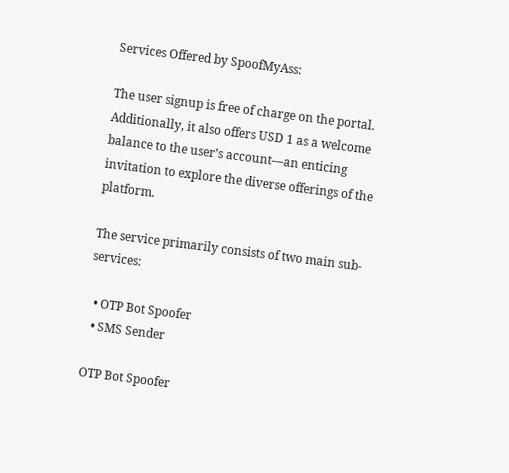Services Offered by SpoofMyAss:

The user signup is free of charge on the portal. Additionally, it also offers USD 1 as a welcome balance to the user’s account—an enticing invitation to explore the diverse offerings of the platform.

The service primarily consists of two main sub-services:

  • OTP Bot Spoofer
  • SMS Sender

OTP Bot Spoofer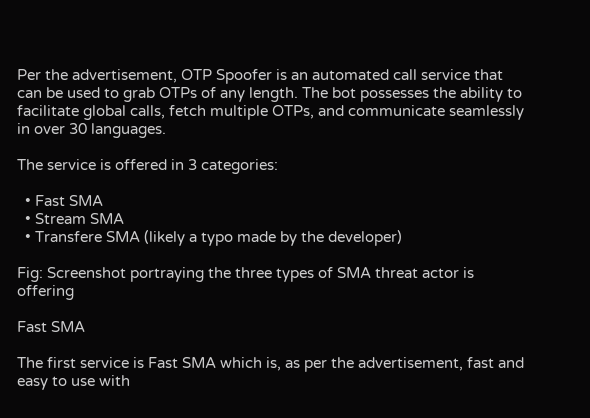Per the advertisement, OTP Spoofer is an automated call service that can be used to grab OTPs of any length. The bot possesses the ability to facilitate global calls, fetch multiple OTPs, and communicate seamlessly in over 30 languages.

The service is offered in 3 categories:

  • Fast SMA
  • Stream SMA
  • Transfere SMA (likely a typo made by the developer)

Fig: Screenshot portraying the three types of SMA threat actor is offering

Fast SMA

The first service is Fast SMA which is, as per the advertisement, fast and easy to use with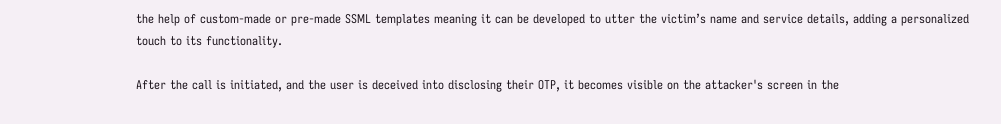the help of custom-made or pre-made SSML templates meaning it can be developed to utter the victim’s name and service details, adding a personalized touch to its functionality.

After the call is initiated, and the user is deceived into disclosing their OTP, it becomes visible on the attacker's screen in the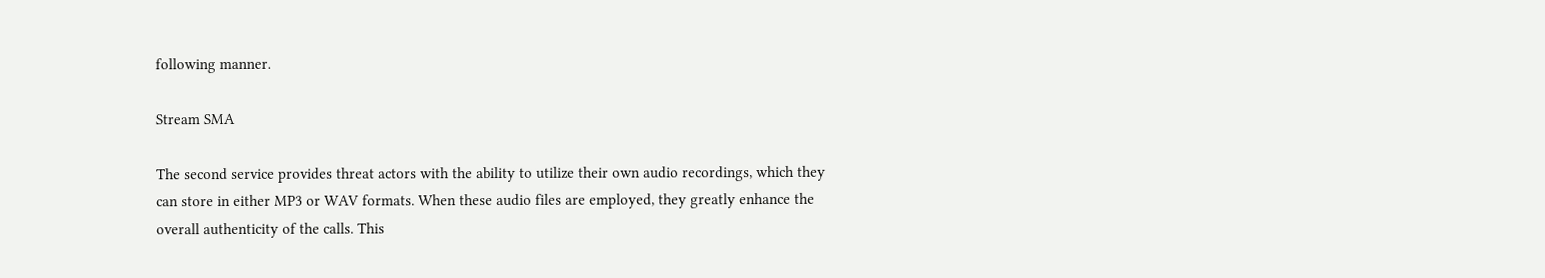following manner.

Stream SMA

The second service provides threat actors with the ability to utilize their own audio recordings, which they can store in either MP3 or WAV formats. When these audio files are employed, they greatly enhance the overall authenticity of the calls. This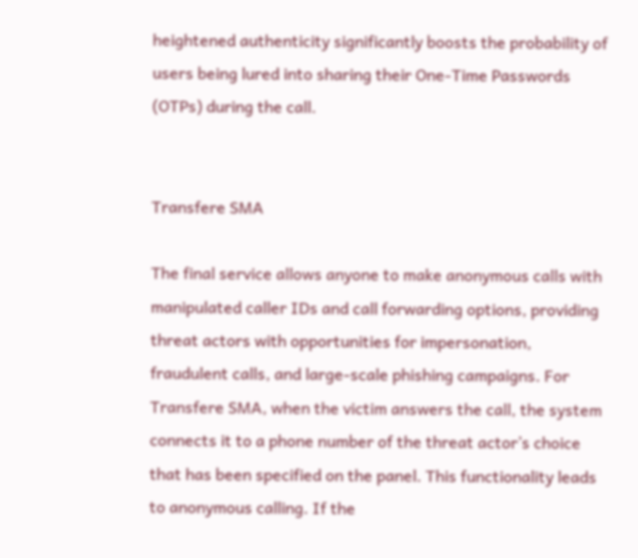heightened authenticity significantly boosts the probability of users being lured into sharing their One-Time Passwords (OTPs) during the call.


Transfere SMA

The final service allows anyone to make anonymous calls with manipulated caller IDs and call forwarding options, providing threat actors with opportunities for impersonation, fraudulent calls, and large-scale phishing campaigns. For Transfere SMA, when the victim answers the call, the system connects it to a phone number of the threat actor’s choice that has been specified on the panel. This functionality leads to anonymous calling. If the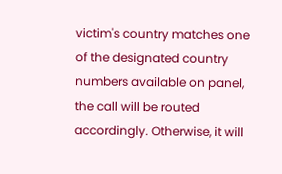victim's country matches one of the designated country numbers available on panel, the call will be routed accordingly. Otherwise, it will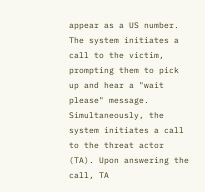appear as a US number. The system initiates a call to the victim, prompting them to pick up and hear a "wait please" message. Simultaneously, the system initiates a call to the threat actor (TA). Upon answering the call, TA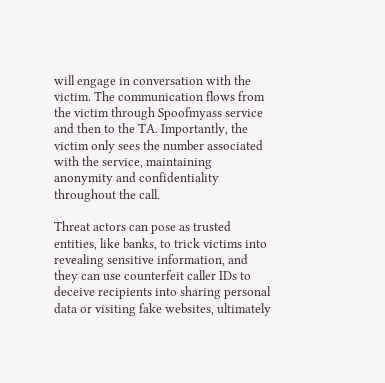will engage in conversation with the victim. The communication flows from the victim through Spoofmyass service and then to the TA. Importantly, the victim only sees the number associated with the service, maintaining anonymity and confidentiality throughout the call.

Threat actors can pose as trusted entities, like banks, to trick victims into revealing sensitive information, and they can use counterfeit caller IDs to deceive recipients into sharing personal data or visiting fake websites, ultimately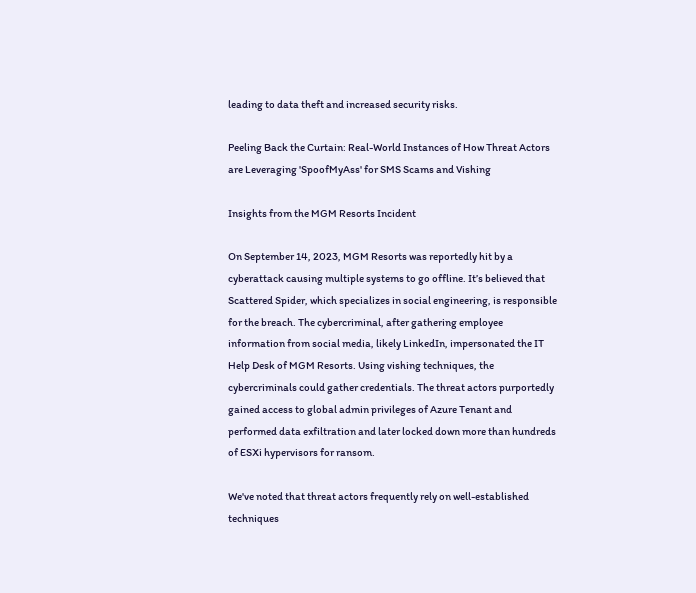leading to data theft and increased security risks.

Peeling Back the Curtain: Real-World Instances of How Threat Actors are Leveraging 'SpoofMyAss' for SMS Scams and Vishing

Insights from the MGM Resorts Incident

On September 14, 2023, MGM Resorts was reportedly hit by a cyberattack causing multiple systems to go offline. It’s believed that Scattered Spider, which specializes in social engineering, is responsible for the breach. The cybercriminal, after gathering employee information from social media, likely LinkedIn, impersonated the IT Help Desk of MGM Resorts. Using vishing techniques, the cybercriminals could gather credentials. The threat actors purportedly gained access to global admin privileges of Azure Tenant and performed data exfiltration and later locked down more than hundreds of ESXi hypervisors for ransom.

We've noted that threat actors frequently rely on well-established techniques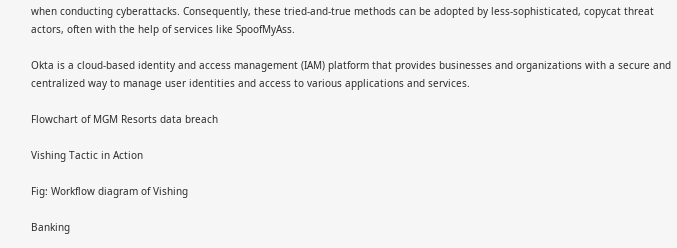when conducting cyberattacks. Consequently, these tried-and-true methods can be adopted by less-sophisticated, copycat threat actors, often with the help of services like SpoofMyAss.

Okta is a cloud-based identity and access management (IAM) platform that provides businesses and organizations with a secure and centralized way to manage user identities and access to various applications and services.

Flowchart of MGM Resorts data breach

Vishing Tactic in Action

Fig: Workflow diagram of Vishing

Banking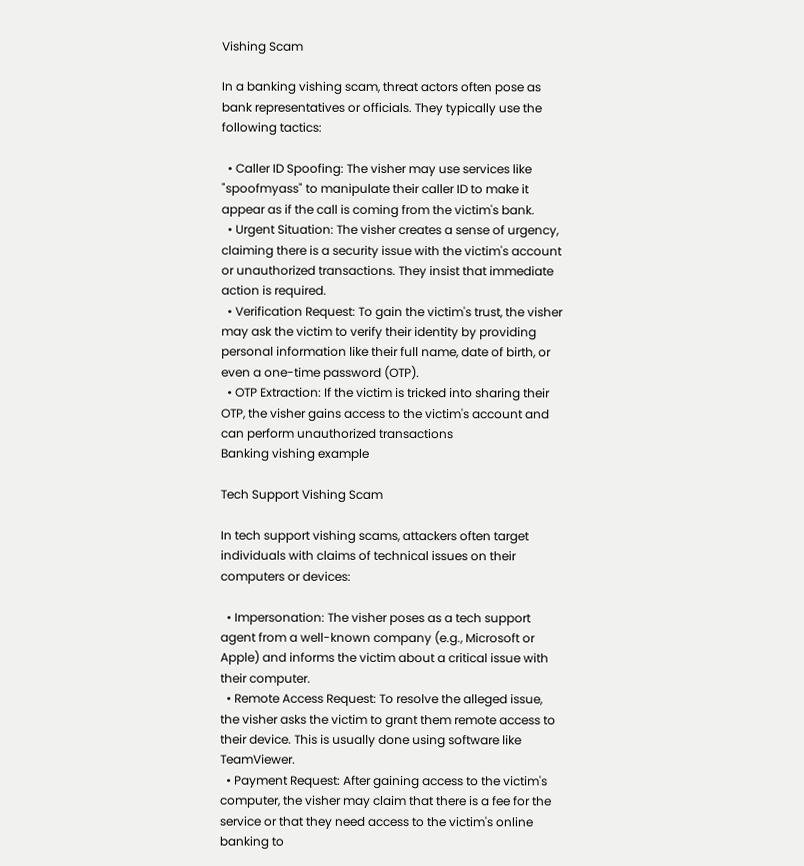Vishing Scam

In a banking vishing scam, threat actors often pose as bank representatives or officials. They typically use the following tactics:

  • Caller ID Spoofing: The visher may use services like "spoofmyass" to manipulate their caller ID to make it appear as if the call is coming from the victim's bank.
  • Urgent Situation: The visher creates a sense of urgency, claiming there is a security issue with the victim's account or unauthorized transactions. They insist that immediate action is required.
  • Verification Request: To gain the victim's trust, the visher may ask the victim to verify their identity by providing personal information like their full name, date of birth, or even a one-time password (OTP).
  • OTP Extraction: If the victim is tricked into sharing their OTP, the visher gains access to the victim's account and can perform unauthorized transactions
Banking vishing example

Tech Support Vishing Scam

In tech support vishing scams, attackers often target individuals with claims of technical issues on their computers or devices:

  • Impersonation: The visher poses as a tech support agent from a well-known company (e.g., Microsoft or Apple) and informs the victim about a critical issue with their computer.
  • Remote Access Request: To resolve the alleged issue, the visher asks the victim to grant them remote access to their device. This is usually done using software like TeamViewer.
  • Payment Request: After gaining access to the victim's computer, the visher may claim that there is a fee for the service or that they need access to the victim's online banking to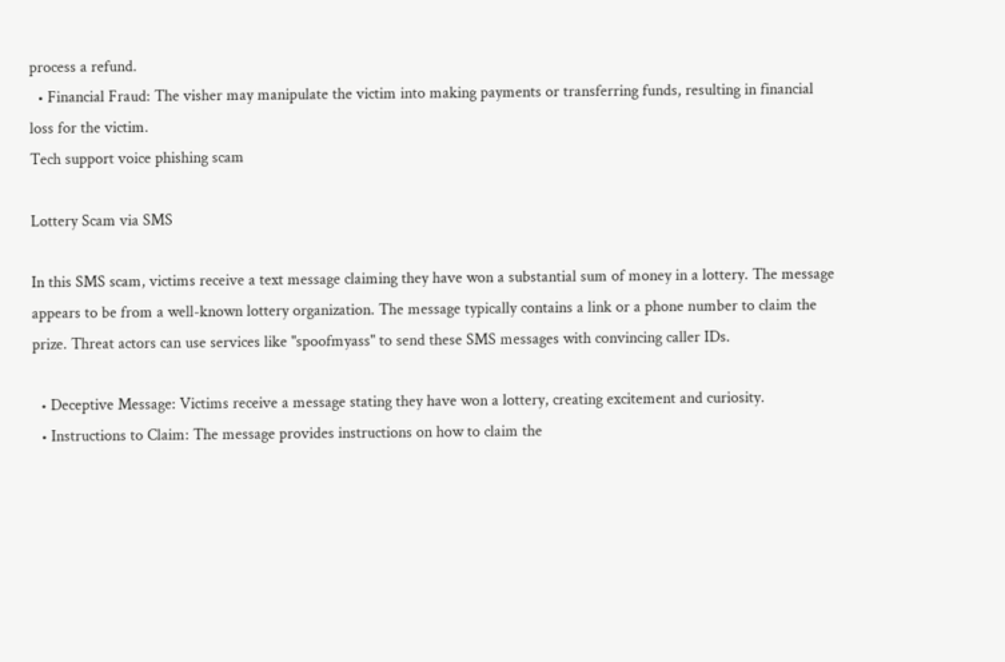process a refund.
  • Financial Fraud: The visher may manipulate the victim into making payments or transferring funds, resulting in financial loss for the victim.
Tech support voice phishing scam

Lottery Scam via SMS

In this SMS scam, victims receive a text message claiming they have won a substantial sum of money in a lottery. The message appears to be from a well-known lottery organization. The message typically contains a link or a phone number to claim the prize. Threat actors can use services like "spoofmyass" to send these SMS messages with convincing caller IDs.

  • Deceptive Message: Victims receive a message stating they have won a lottery, creating excitement and curiosity.
  • Instructions to Claim: The message provides instructions on how to claim the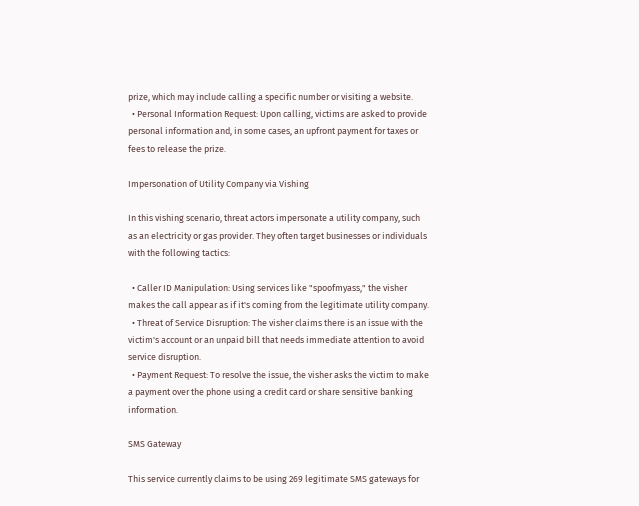prize, which may include calling a specific number or visiting a website.
  • Personal Information Request: Upon calling, victims are asked to provide personal information and, in some cases, an upfront payment for taxes or fees to release the prize.

Impersonation of Utility Company via Vishing

In this vishing scenario, threat actors impersonate a utility company, such as an electricity or gas provider. They often target businesses or individuals with the following tactics:

  • Caller ID Manipulation: Using services like "spoofmyass," the visher makes the call appear as if it's coming from the legitimate utility company.
  • Threat of Service Disruption: The visher claims there is an issue with the victim's account or an unpaid bill that needs immediate attention to avoid service disruption.
  • Payment Request: To resolve the issue, the visher asks the victim to make a payment over the phone using a credit card or share sensitive banking information.

SMS Gateway

This service currently claims to be using 269 legitimate SMS gateways for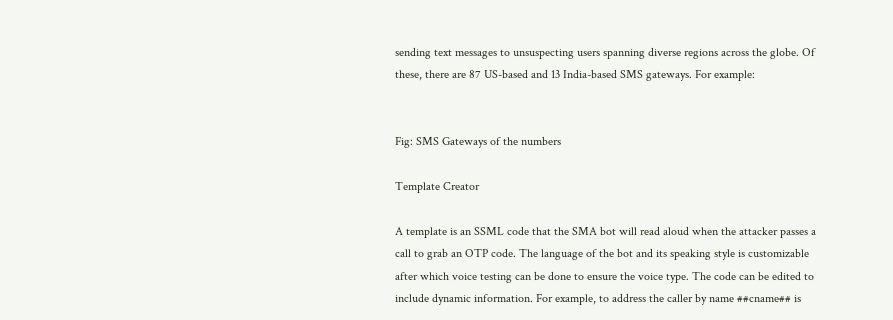sending text messages to unsuspecting users spanning diverse regions across the globe. Of these, there are 87 US-based and 13 India-based SMS gateways. For example:


Fig: SMS Gateways of the numbers

Template Creator

A template is an SSML code that the SMA bot will read aloud when the attacker passes a call to grab an OTP code. The language of the bot and its speaking style is customizable after which voice testing can be done to ensure the voice type. The code can be edited to include dynamic information. For example, to address the caller by name ##cname## is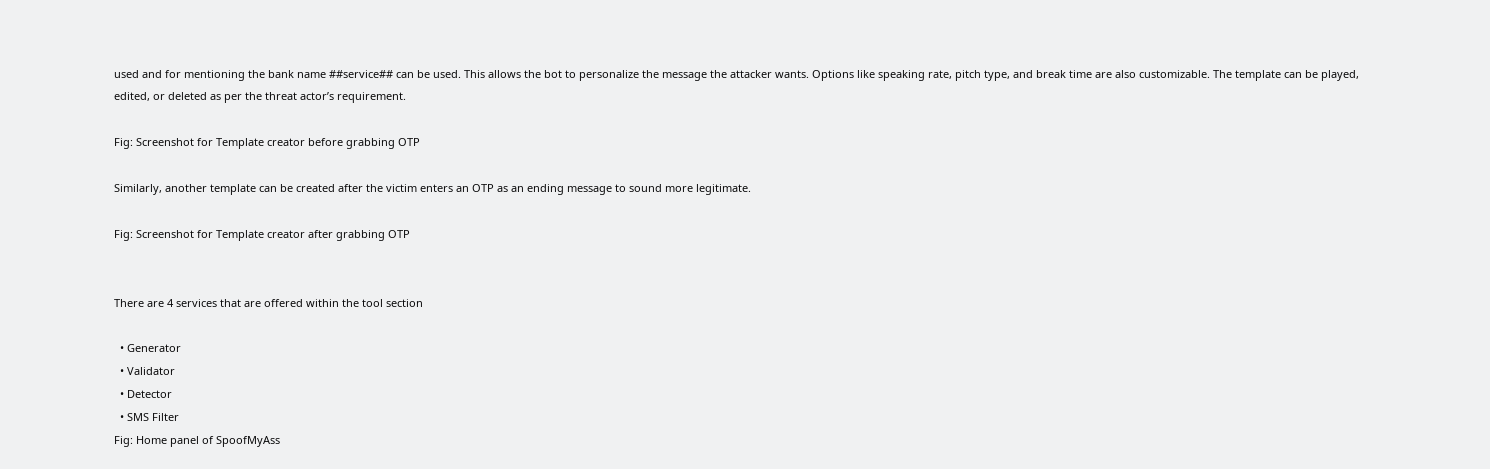used and for mentioning the bank name ##service## can be used. This allows the bot to personalize the message the attacker wants. Options like speaking rate, pitch type, and break time are also customizable. The template can be played, edited, or deleted as per the threat actor’s requirement.

Fig: Screenshot for Template creator before grabbing OTP

Similarly, another template can be created after the victim enters an OTP as an ending message to sound more legitimate.

Fig: Screenshot for Template creator after grabbing OTP


There are 4 services that are offered within the tool section

  • Generator
  • Validator
  • Detector
  • SMS Filter
Fig: Home panel of SpoofMyAss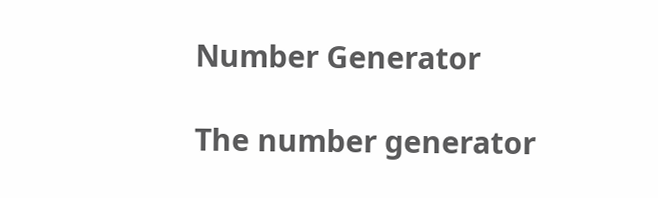Number Generator

The number generator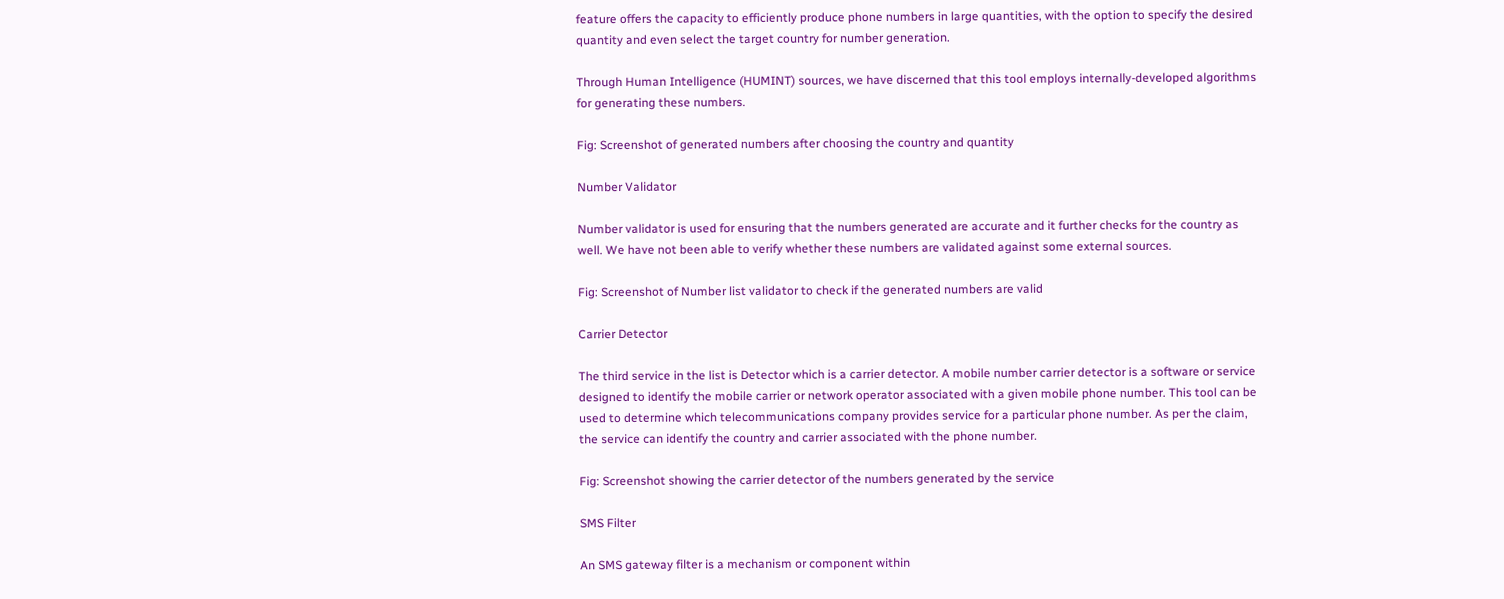feature offers the capacity to efficiently produce phone numbers in large quantities, with the option to specify the desired quantity and even select the target country for number generation.

Through Human Intelligence (HUMINT) sources, we have discerned that this tool employs internally-developed algorithms for generating these numbers.

Fig: Screenshot of generated numbers after choosing the country and quantity

Number Validator

Number validator is used for ensuring that the numbers generated are accurate and it further checks for the country as well. We have not been able to verify whether these numbers are validated against some external sources.

Fig: Screenshot of Number list validator to check if the generated numbers are valid

Carrier Detector

The third service in the list is Detector which is a carrier detector. A mobile number carrier detector is a software or service designed to identify the mobile carrier or network operator associated with a given mobile phone number. This tool can be used to determine which telecommunications company provides service for a particular phone number. As per the claim, the service can identify the country and carrier associated with the phone number.

Fig: Screenshot showing the carrier detector of the numbers generated by the service

SMS Filter

An SMS gateway filter is a mechanism or component within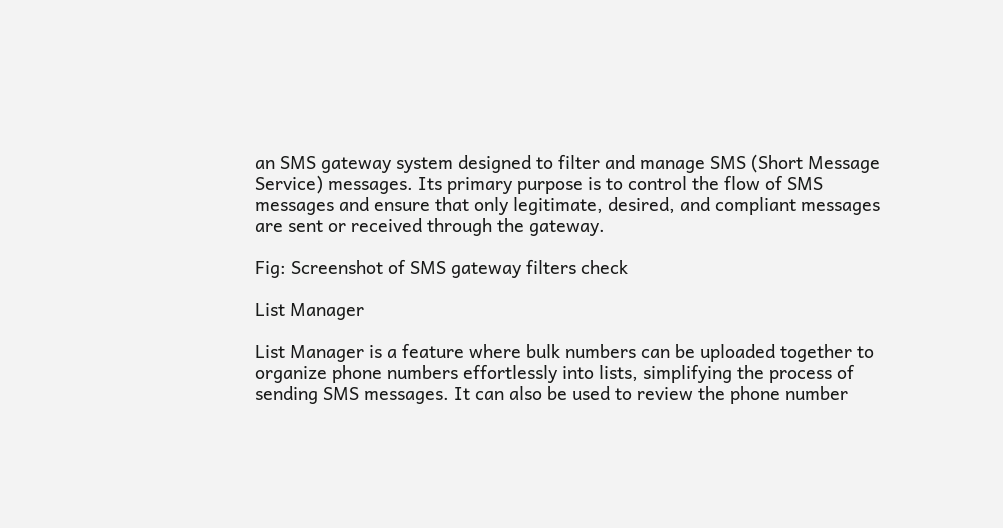an SMS gateway system designed to filter and manage SMS (Short Message Service) messages. Its primary purpose is to control the flow of SMS messages and ensure that only legitimate, desired, and compliant messages are sent or received through the gateway.

Fig: Screenshot of SMS gateway filters check

List Manager

List Manager is a feature where bulk numbers can be uploaded together to organize phone numbers effortlessly into lists, simplifying the process of sending SMS messages. It can also be used to review the phone number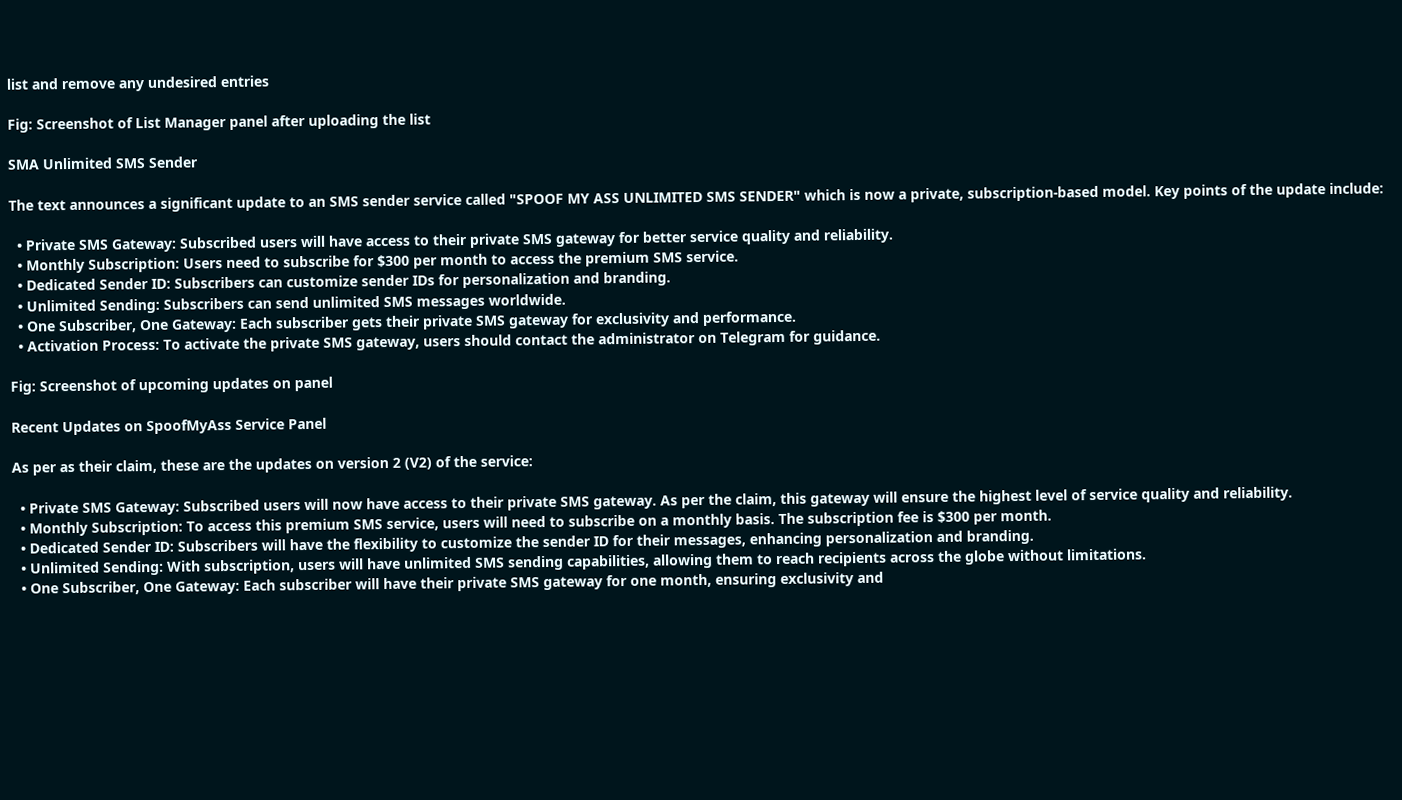list and remove any undesired entries

Fig: Screenshot of List Manager panel after uploading the list

SMA Unlimited SMS Sender

The text announces a significant update to an SMS sender service called "SPOOF MY ASS UNLIMITED SMS SENDER" which is now a private, subscription-based model. Key points of the update include:

  • Private SMS Gateway: Subscribed users will have access to their private SMS gateway for better service quality and reliability.
  • Monthly Subscription: Users need to subscribe for $300 per month to access the premium SMS service.
  • Dedicated Sender ID: Subscribers can customize sender IDs for personalization and branding.
  • Unlimited Sending: Subscribers can send unlimited SMS messages worldwide.
  • One Subscriber, One Gateway: Each subscriber gets their private SMS gateway for exclusivity and performance.
  • Activation Process: To activate the private SMS gateway, users should contact the administrator on Telegram for guidance.

Fig: Screenshot of upcoming updates on panel

Recent Updates on SpoofMyAss Service Panel

As per as their claim, these are the updates on version 2 (V2) of the service:

  • Private SMS Gateway: Subscribed users will now have access to their private SMS gateway. As per the claim, this gateway will ensure the highest level of service quality and reliability.
  • Monthly Subscription: To access this premium SMS service, users will need to subscribe on a monthly basis. The subscription fee is $300 per month.
  • Dedicated Sender ID: Subscribers will have the flexibility to customize the sender ID for their messages, enhancing personalization and branding.
  • Unlimited Sending: With subscription, users will have unlimited SMS sending capabilities, allowing them to reach recipients across the globe without limitations.
  • One Subscriber, One Gateway: Each subscriber will have their private SMS gateway for one month, ensuring exclusivity and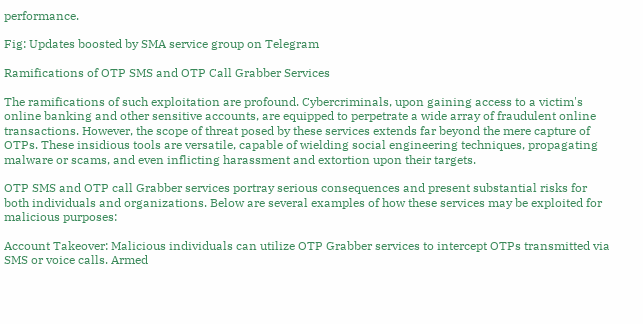performance.

Fig: Updates boosted by SMA service group on Telegram

Ramifications of OTP SMS and OTP Call Grabber Services

The ramifications of such exploitation are profound. Cybercriminals, upon gaining access to a victim's online banking and other sensitive accounts, are equipped to perpetrate a wide array of fraudulent online transactions. However, the scope of threat posed by these services extends far beyond the mere capture of OTPs. These insidious tools are versatile, capable of wielding social engineering techniques, propagating malware or scams, and even inflicting harassment and extortion upon their targets.

OTP SMS and OTP call Grabber services portray serious consequences and present substantial risks for both individuals and organizations. Below are several examples of how these services may be exploited for malicious purposes:

Account Takeover: Malicious individuals can utilize OTP Grabber services to intercept OTPs transmitted via SMS or voice calls. Armed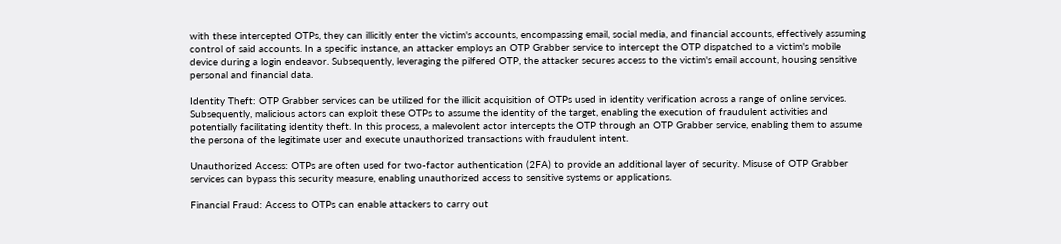with these intercepted OTPs, they can illicitly enter the victim's accounts, encompassing email, social media, and financial accounts, effectively assuming control of said accounts. In a specific instance, an attacker employs an OTP Grabber service to intercept the OTP dispatched to a victim's mobile device during a login endeavor. Subsequently, leveraging the pilfered OTP, the attacker secures access to the victim's email account, housing sensitive personal and financial data.

Identity Theft: OTP Grabber services can be utilized for the illicit acquisition of OTPs used in identity verification across a range of online services. Subsequently, malicious actors can exploit these OTPs to assume the identity of the target, enabling the execution of fraudulent activities and potentially facilitating identity theft. In this process, a malevolent actor intercepts the OTP through an OTP Grabber service, enabling them to assume the persona of the legitimate user and execute unauthorized transactions with fraudulent intent.

Unauthorized Access: OTPs are often used for two-factor authentication (2FA) to provide an additional layer of security. Misuse of OTP Grabber services can bypass this security measure, enabling unauthorized access to sensitive systems or applications.

Financial Fraud: Access to OTPs can enable attackers to carry out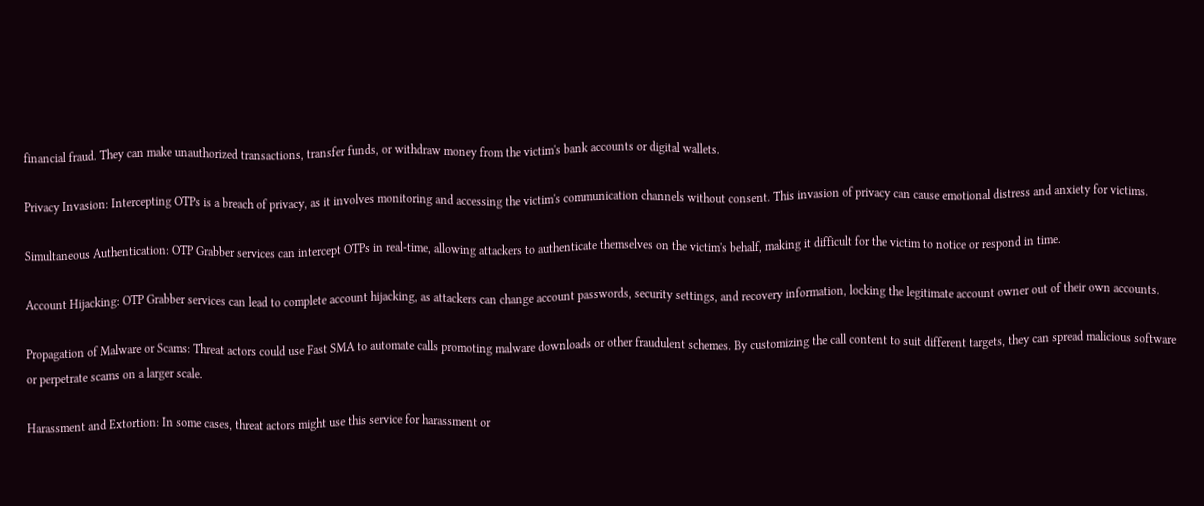financial fraud. They can make unauthorized transactions, transfer funds, or withdraw money from the victim's bank accounts or digital wallets.

Privacy Invasion: Intercepting OTPs is a breach of privacy, as it involves monitoring and accessing the victim's communication channels without consent. This invasion of privacy can cause emotional distress and anxiety for victims.

Simultaneous Authentication: OTP Grabber services can intercept OTPs in real-time, allowing attackers to authenticate themselves on the victim's behalf, making it difficult for the victim to notice or respond in time.

Account Hijacking: OTP Grabber services can lead to complete account hijacking, as attackers can change account passwords, security settings, and recovery information, locking the legitimate account owner out of their own accounts.

Propagation of Malware or Scams: Threat actors could use Fast SMA to automate calls promoting malware downloads or other fraudulent schemes. By customizing the call content to suit different targets, they can spread malicious software or perpetrate scams on a larger scale.

Harassment and Extortion: In some cases, threat actors might use this service for harassment or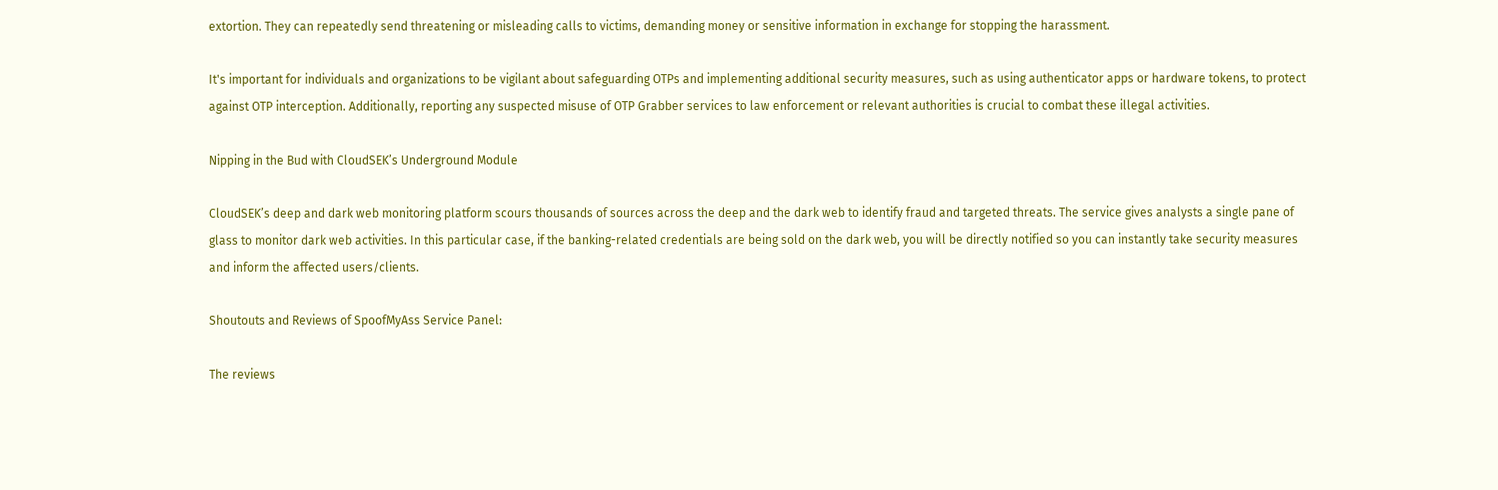extortion. They can repeatedly send threatening or misleading calls to victims, demanding money or sensitive information in exchange for stopping the harassment.

It's important for individuals and organizations to be vigilant about safeguarding OTPs and implementing additional security measures, such as using authenticator apps or hardware tokens, to protect against OTP interception. Additionally, reporting any suspected misuse of OTP Grabber services to law enforcement or relevant authorities is crucial to combat these illegal activities.

Nipping in the Bud with CloudSEK’s Underground Module

CloudSEK’s deep and dark web monitoring platform scours thousands of sources across the deep and the dark web to identify fraud and targeted threats. The service gives analysts a single pane of glass to monitor dark web activities. In this particular case, if the banking-related credentials are being sold on the dark web, you will be directly notified so you can instantly take security measures and inform the affected users/clients.

Shoutouts and Reviews of SpoofMyAss Service Panel:

The reviews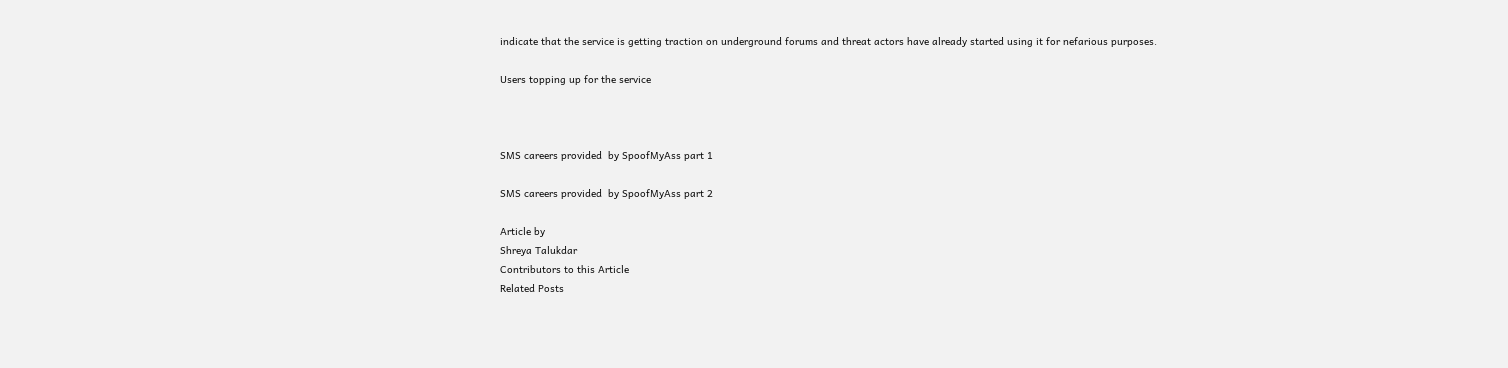indicate that the service is getting traction on underground forums and threat actors have already started using it for nefarious purposes.

Users topping up for the service



SMS careers provided  by SpoofMyAss part 1

SMS careers provided  by SpoofMyAss part 2

Article by
Shreya Talukdar
Contributors to this Article
Related Posts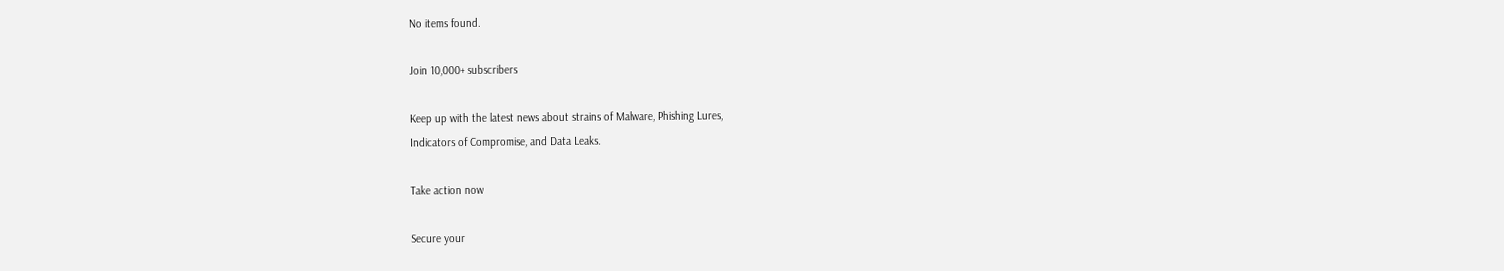No items found.

Join 10,000+ subscribers

Keep up with the latest news about strains of Malware, Phishing Lures,
Indicators of Compromise, and Data Leaks.

Take action now

Secure your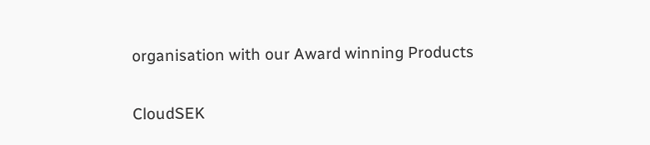organisation with our Award winning Products

CloudSEK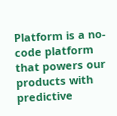Platform is a no-code platform that powers our products with predictive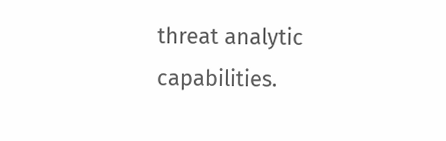threat analytic capabilities.